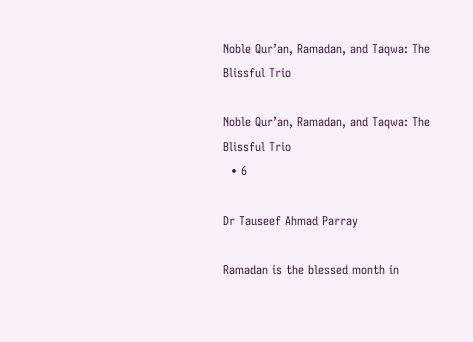Noble Qur’an, Ramadan, and Taqwa: The Blissful Trio

Noble Qur’an, Ramadan, and Taqwa: The Blissful Trio
  • 6

Dr Tauseef Ahmad Parray

Ramadan is the blessed month in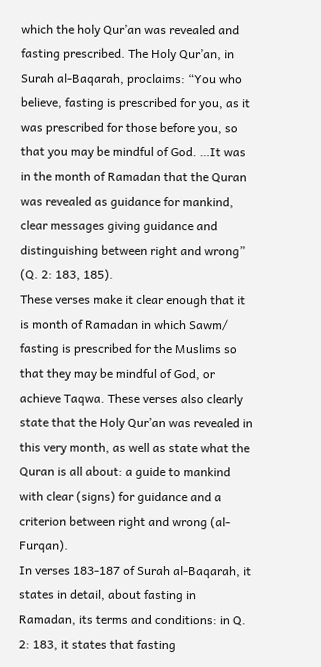which the holy Qur’an was revealed and fasting prescribed. The Holy Qur’an, in Surah al-Baqarah, proclaims: “You who believe, fasting is prescribed for you, as it was prescribed for those before you, so that you may be mindful of God. …It was in the month of Ramadan that the Quran was revealed as guidance for mankind, clear messages giving guidance and distinguishing between right and wrong” (Q. 2: 183, 185).
These verses make it clear enough that it is month of Ramadan in which Sawm/ fasting is prescribed for the Muslims so that they may be mindful of God, or achieve Taqwa. These verses also clearly state that the Holy Qur’an was revealed in this very month, as well as state what the Quran is all about: a guide to mankind with clear (signs) for guidance and a criterion between right and wrong (al-Furqan).
In verses 183-187 of Surah al-Baqarah, it states in detail, about fasting in Ramadan, its terms and conditions: in Q. 2: 183, it states that fasting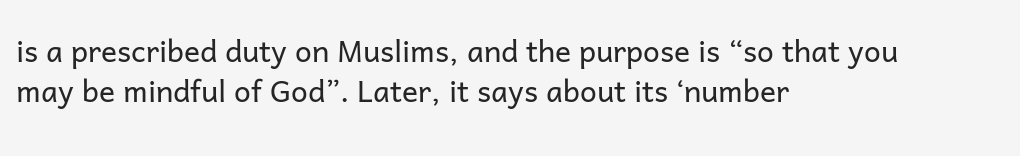is a prescribed duty on Muslims, and the purpose is “so that you may be mindful of God”. Later, it says about its ‘number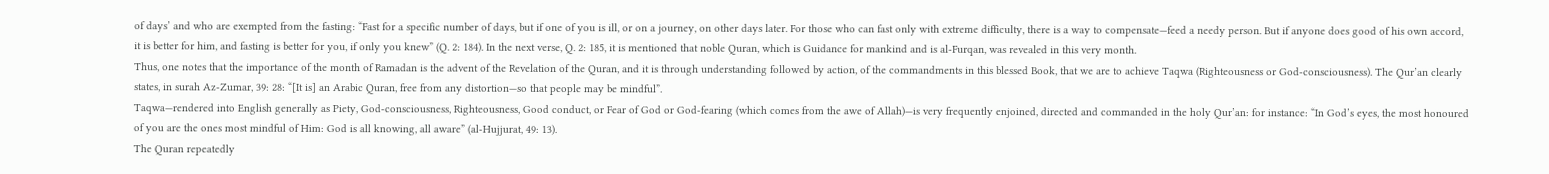of days’ and who are exempted from the fasting: “Fast for a specific number of days, but if one of you is ill, or on a journey, on other days later. For those who can fast only with extreme difficulty, there is a way to compensate—feed a needy person. But if anyone does good of his own accord, it is better for him, and fasting is better for you, if only you knew” (Q. 2: 184). In the next verse, Q. 2: 185, it is mentioned that noble Quran, which is Guidance for mankind and is al-Furqan, was revealed in this very month.
Thus, one notes that the importance of the month of Ramadan is the advent of the Revelation of the Quran, and it is through understanding followed by action, of the commandments in this blessed Book, that we are to achieve Taqwa (Righteousness or God-consciousness). The Qur’an clearly states, in surah Az-Zumar, 39: 28: “[It is] an Arabic Quran, free from any distortion—so that people may be mindful”.
Taqwa—rendered into English generally as Piety, God-consciousness, Righteousness, Good conduct, or Fear of God or God-fearing (which comes from the awe of Allah)—is very frequently enjoined, directed and commanded in the holy Qur’an: for instance: “In God’s eyes, the most honoured of you are the ones most mindful of Him: God is all knowing, all aware” (al-Hujjurat, 49: 13).
The Quran repeatedly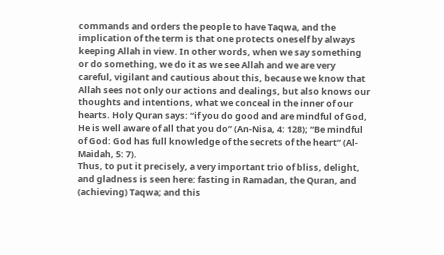commands and orders the people to have Taqwa, and the implication of the term is that one protects oneself by always keeping Allah in view. In other words, when we say something or do something, we do it as we see Allah and we are very careful, vigilant and cautious about this, because we know that Allah sees not only our actions and dealings, but also knows our thoughts and intentions, what we conceal in the inner of our hearts. Holy Quran says: “if you do good and are mindful of God, He is well aware of all that you do” (An-Nisa, 4: 128); “Be mindful of God: God has full knowledge of the secrets of the heart” (Al-Maidah, 5: 7).
Thus, to put it precisely, a very important trio of bliss, delight, and gladness is seen here: fasting in Ramadan, the Quran, and (achieving) Taqwa; and this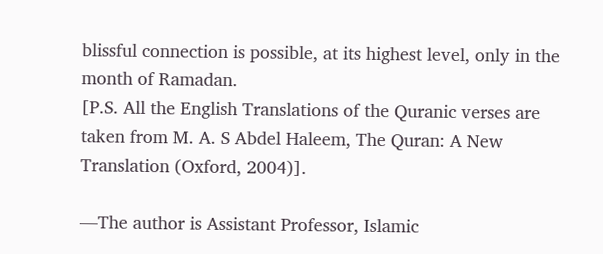blissful connection is possible, at its highest level, only in the month of Ramadan.
[P.S. All the English Translations of the Quranic verses are taken from M. A. S Abdel Haleem, The Quran: A New Translation (Oxford, 2004)].

—The author is Assistant Professor, Islamic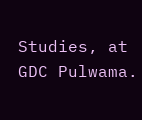Studies, at GDC Pulwama.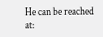He can be reached at: